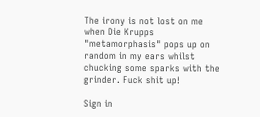The irony is not lost on me when Die Krupps "metamorphasis" pops up on random in my ears whilst chucking some sparks with the grinder. Fuck shit up!

Sign in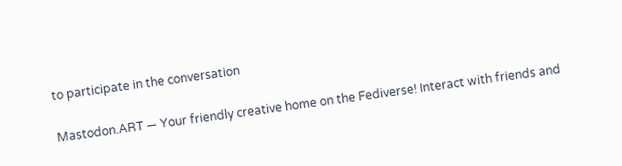to participate in the conversation

Mastodon.ART — Your friendly creative home on the Fediverse! Interact with friends and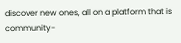discover new ones, all on a platform that is community-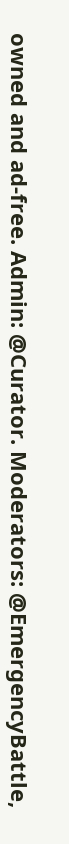owned and ad-free. Admin: @Curator. Moderators: @EmergencyBattle,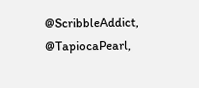@ScribbleAddict, @TapiocaPearl,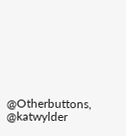@Otherbuttons, @katwylder